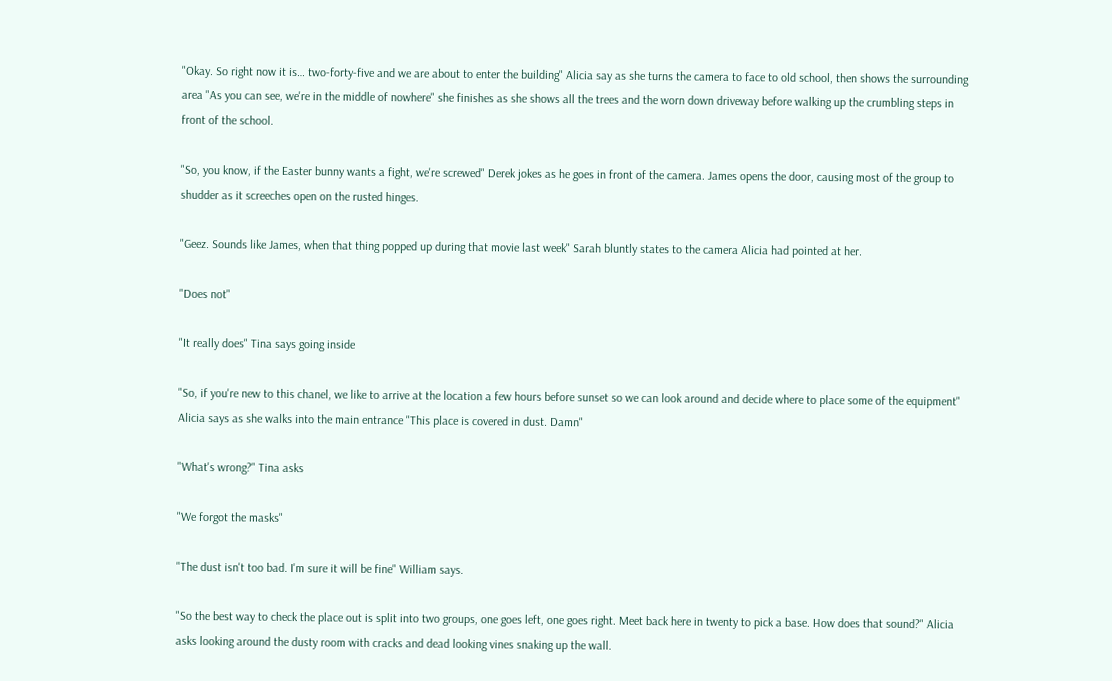"Okay. So right now it is… two-forty-five and we are about to enter the building" Alicia say as she turns the camera to face to old school, then shows the surrounding area "As you can see, we're in the middle of nowhere" she finishes as she shows all the trees and the worn down driveway before walking up the crumbling steps in front of the school.

"So, you know, if the Easter bunny wants a fight, we're screwed" Derek jokes as he goes in front of the camera. James opens the door, causing most of the group to shudder as it screeches open on the rusted hinges.

"Geez. Sounds like James, when that thing popped up during that movie last week" Sarah bluntly states to the camera Alicia had pointed at her.

"Does not"

"It really does" Tina says going inside

"So, if you're new to this chanel, we like to arrive at the location a few hours before sunset so we can look around and decide where to place some of the equipment" Alicia says as she walks into the main entrance "This place is covered in dust. Damn"

"What's wrong?" Tina asks

"We forgot the masks"

"The dust isn't too bad. I'm sure it will be fine" William says.

"So the best way to check the place out is split into two groups, one goes left, one goes right. Meet back here in twenty to pick a base. How does that sound?" Alicia asks looking around the dusty room with cracks and dead looking vines snaking up the wall.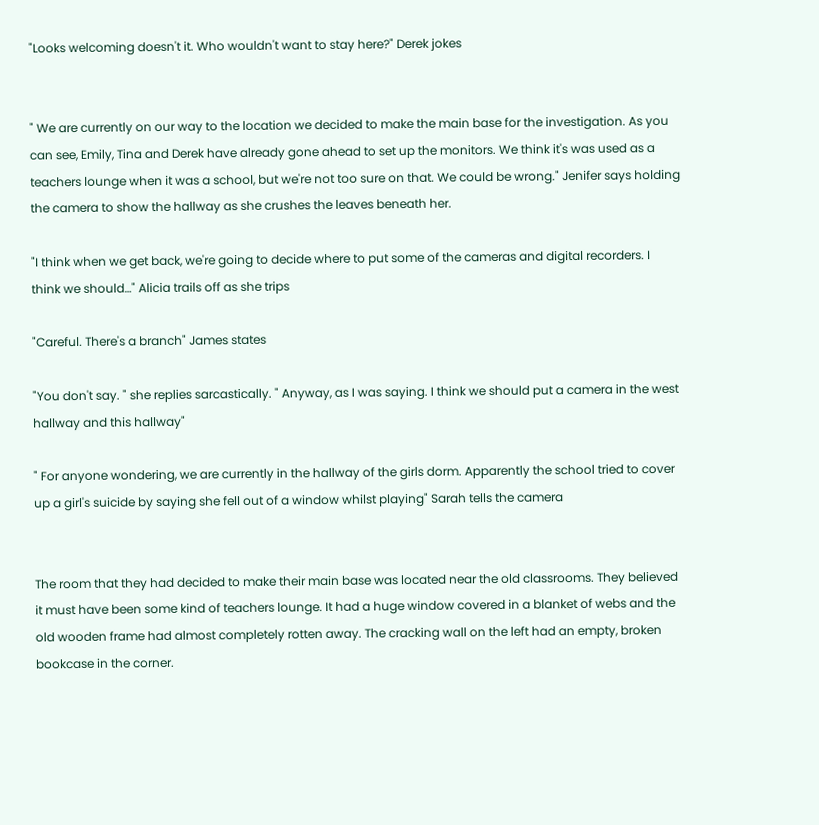"Looks welcoming doesn't it. Who wouldn't want to stay here?" Derek jokes


" We are currently on our way to the location we decided to make the main base for the investigation. As you can see, Emily, Tina and Derek have already gone ahead to set up the monitors. We think it's was used as a teachers lounge when it was a school, but we're not too sure on that. We could be wrong." Jenifer says holding the camera to show the hallway as she crushes the leaves beneath her.

"I think when we get back, we're going to decide where to put some of the cameras and digital recorders. I think we should…" Alicia trails off as she trips

"Careful. There's a branch" James states

"You don't say. " she replies sarcastically. " Anyway, as I was saying. I think we should put a camera in the west hallway and this hallway"

" For anyone wondering, we are currently in the hallway of the girls dorm. Apparently the school tried to cover up a girl's suicide by saying she fell out of a window whilst playing" Sarah tells the camera


The room that they had decided to make their main base was located near the old classrooms. They believed it must have been some kind of teachers lounge. It had a huge window covered in a blanket of webs and the old wooden frame had almost completely rotten away. The cracking wall on the left had an empty, broken bookcase in the corner.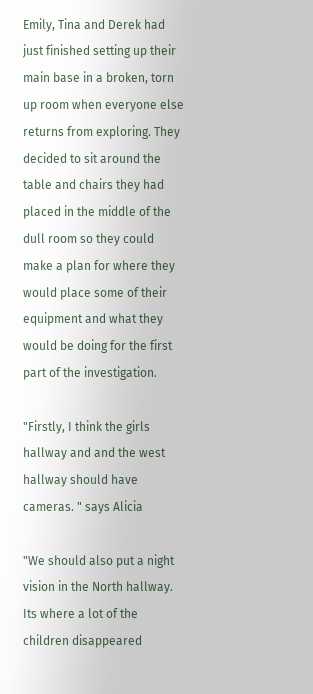Emily, Tina and Derek had just finished setting up their main base in a broken, torn up room when everyone else returns from exploring. They decided to sit around the table and chairs they had placed in the middle of the dull room so they could make a plan for where they would place some of their equipment and what they would be doing for the first part of the investigation.

"Firstly, I think the girls hallway and and the west hallway should have cameras. " says Alicia

"We should also put a night vision in the North hallway. Its where a lot of the children disappeared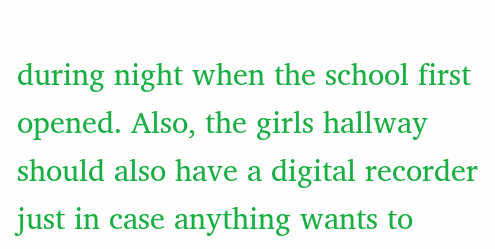during night when the school first opened. Also, the girls hallway should also have a digital recorder just in case anything wants to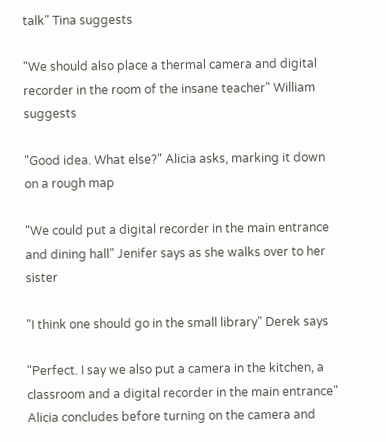talk" Tina suggests

"We should also place a thermal camera and digital recorder in the room of the insane teacher" William suggests

"Good idea. What else?" Alicia asks, marking it down on a rough map

"We could put a digital recorder in the main entrance and dining hall" Jenifer says as she walks over to her sister

"I think one should go in the small library" Derek says

"Perfect. I say we also put a camera in the kitchen, a classroom and a digital recorder in the main entrance" Alicia concludes before turning on the camera and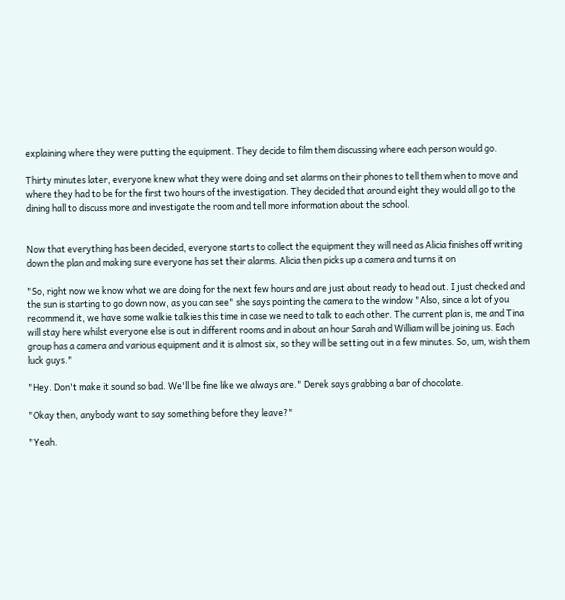explaining where they were putting the equipment. They decide to film them discussing where each person would go.

Thirty minutes later, everyone knew what they were doing and set alarms on their phones to tell them when to move and where they had to be for the first two hours of the investigation. They decided that around eight they would all go to the dining hall to discuss more and investigate the room and tell more information about the school.


Now that everything has been decided, everyone starts to collect the equipment they will need as Alicia finishes off writing down the plan and making sure everyone has set their alarms. Alicia then picks up a camera and turns it on

"So, right now we know what we are doing for the next few hours and are just about ready to head out. I just checked and the sun is starting to go down now, as you can see" she says pointing the camera to the window "Also, since a lot of you recommend it, we have some walkie talkies this time in case we need to talk to each other. The current plan is, me and Tina will stay here whilst everyone else is out in different rooms and in about an hour Sarah and William will be joining us. Each group has a camera and various equipment and it is almost six, so they will be setting out in a few minutes. So, um, wish them luck guys."

"Hey. Don't make it sound so bad. We'll be fine like we always are." Derek says grabbing a bar of chocolate.

"Okay then, anybody want to say something before they leave?"

"Yeah.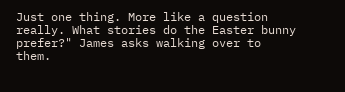Just one thing. More like a question really. What stories do the Easter bunny prefer?" James asks walking over to them.